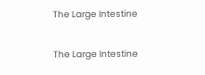The Large Intestine

The Large Intestine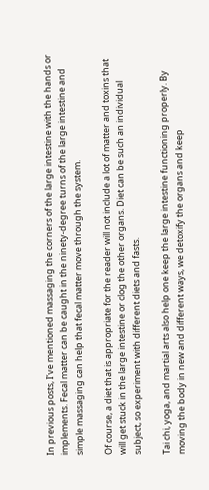In previous posts, I’ve mentioned massaging the corners of the large intestine with the hands or implements. Fecal matter can be caught in the ninety-degree turns of the large intestine and simple massaging can help that fecal matter move through the system.

Of course, a diet that is appropriate for the reader will not include a lot of matter and toxins that will get stuck in the large intestine or clog the other organs. Diet can be such an individual subject, so experiment with different diets and fasts.

Tai chi, yoga, and martial arts also help one keep the large intestine functioning properly. By moving the body in new and different ways, we detoxify the organs and keep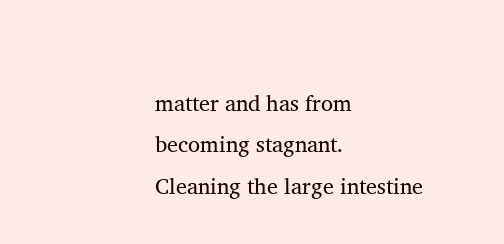matter and has from becoming stagnant. Cleaning the large intestine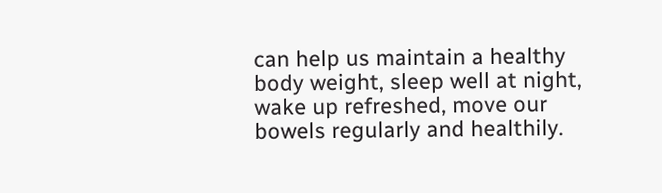can help us maintain a healthy body weight, sleep well at night, wake up refreshed, move our bowels regularly and healthily.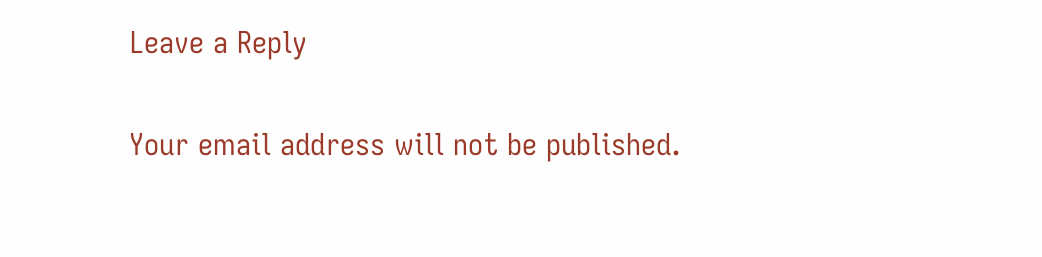Leave a Reply

Your email address will not be published.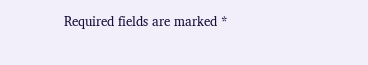Required fields are marked *